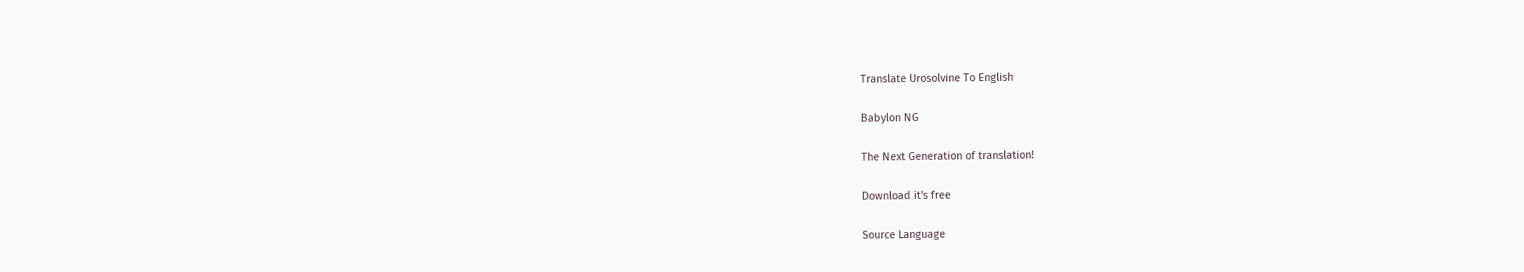Translate Urosolvine To English

Babylon NG

The Next Generation of translation!

Download it's free

Source Language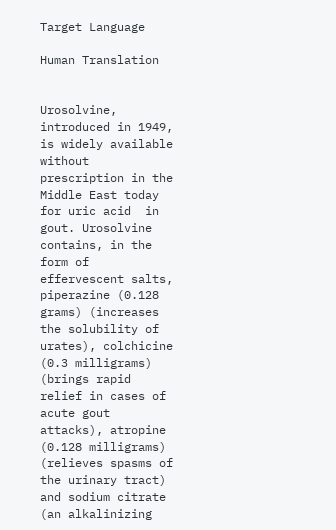Target Language

Human Translation


Urosolvine, introduced in 1949, is widely available without prescription in the Middle East today for uric acid  in gout. Urosolvine contains, in the form of effervescent salts, piperazine (0.128 grams) (increases the solubility of urates), colchicine (0.3 milligrams) (brings rapid relief in cases of acute gout attacks), atropine (0.128 milligrams) (relieves spasms of the urinary tract) and sodium citrate (an alkalinizing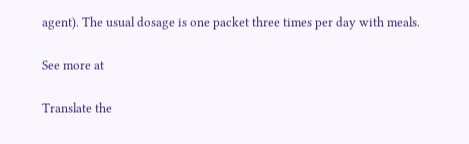agent). The usual dosage is one packet three times per day with meals.

See more at

Translate the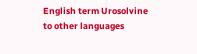English term Urosolvine to other languages